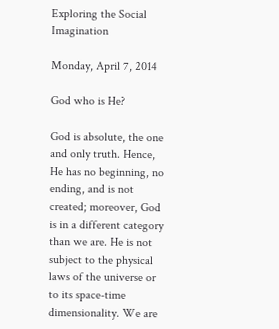Exploring the Social Imagination

Monday, April 7, 2014

God who is He?

God is absolute, the one and only truth. Hence, He has no beginning, no ending, and is not created; moreover, God is in a different category than we are. He is not subject to the physical laws of the universe or to its space-time dimensionality. We are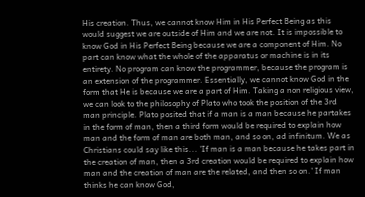His creation. Thus, we cannot know Him in His Perfect Being as this would suggest we are outside of Him and we are not. It is impossible to know God in His Perfect Being because we are a component of Him. No part can know what the whole of the apparatus or machine is in its entirety. No program can know the programmer, because the program is an extension of the programmer. Essentially, we cannot know God in the form that He is because we are a part of Him. Taking a non religious view, we can look to the philosophy of Plato who took the position of the 3rd man principle. Plato posited that if a man is a man because he partakes in the form of man, then a third form would be required to explain how man and the form of man are both man, and so on, ad infinitum. We as Christians could say like this... 'If man is a man because he takes part in the creation of man, then a 3rd creation would be required to explain how man and the creation of man are the related, and then so on.' If man thinks he can know God,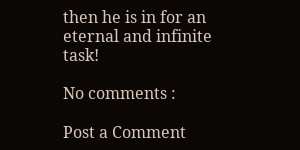then he is in for an eternal and infinite task!

No comments :

Post a Comment